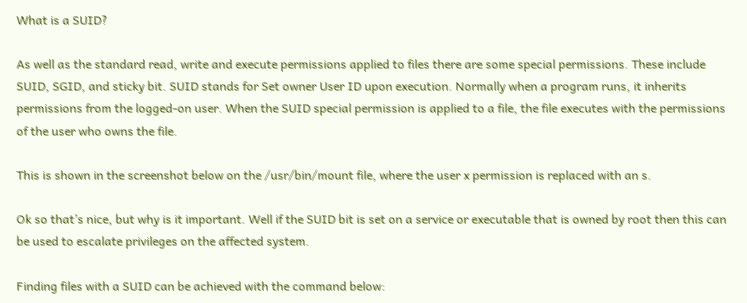What is a SUID?

As well as the standard read, write and execute permissions applied to files there are some special permissions. These include SUID, SGID, and sticky bit. SUID stands for Set owner User ID upon execution. Normally when a program runs, it inherits permissions from the logged-on user. When the SUID special permission is applied to a file, the file executes with the permissions of the user who owns the file.

This is shown in the screenshot below on the /usr/bin/mount file, where the user x permission is replaced with an s.

Ok so that’s nice, but why is it important. Well if the SUID bit is set on a service or executable that is owned by root then this can be used to escalate privileges on the affected system.

Finding files with a SUID can be achieved with the command below: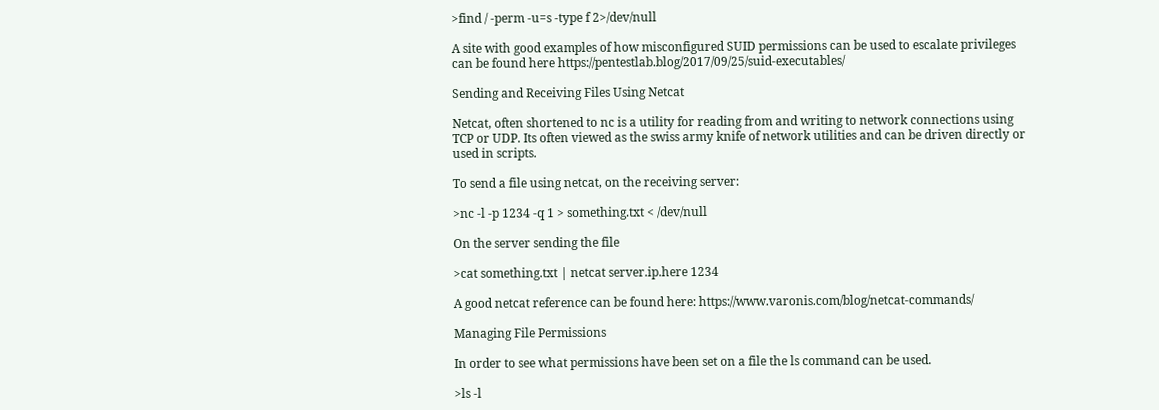>find / -perm -u=s -type f 2>/dev/null

A site with good examples of how misconfigured SUID permissions can be used to escalate privileges can be found here https://pentestlab.blog/2017/09/25/suid-executables/

Sending and Receiving Files Using Netcat

Netcat, often shortened to nc is a utility for reading from and writing to network connections using TCP or UDP. Its often viewed as the swiss army knife of network utilities and can be driven directly or used in scripts.

To send a file using netcat, on the receiving server:

>nc -l -p 1234 -q 1 > something.txt < /dev/null

On the server sending the file

>cat something.txt | netcat server.ip.here 1234

A good netcat reference can be found here: https://www.varonis.com/blog/netcat-commands/

Managing File Permissions

In order to see what permissions have been set on a file the ls command can be used.

>ls -l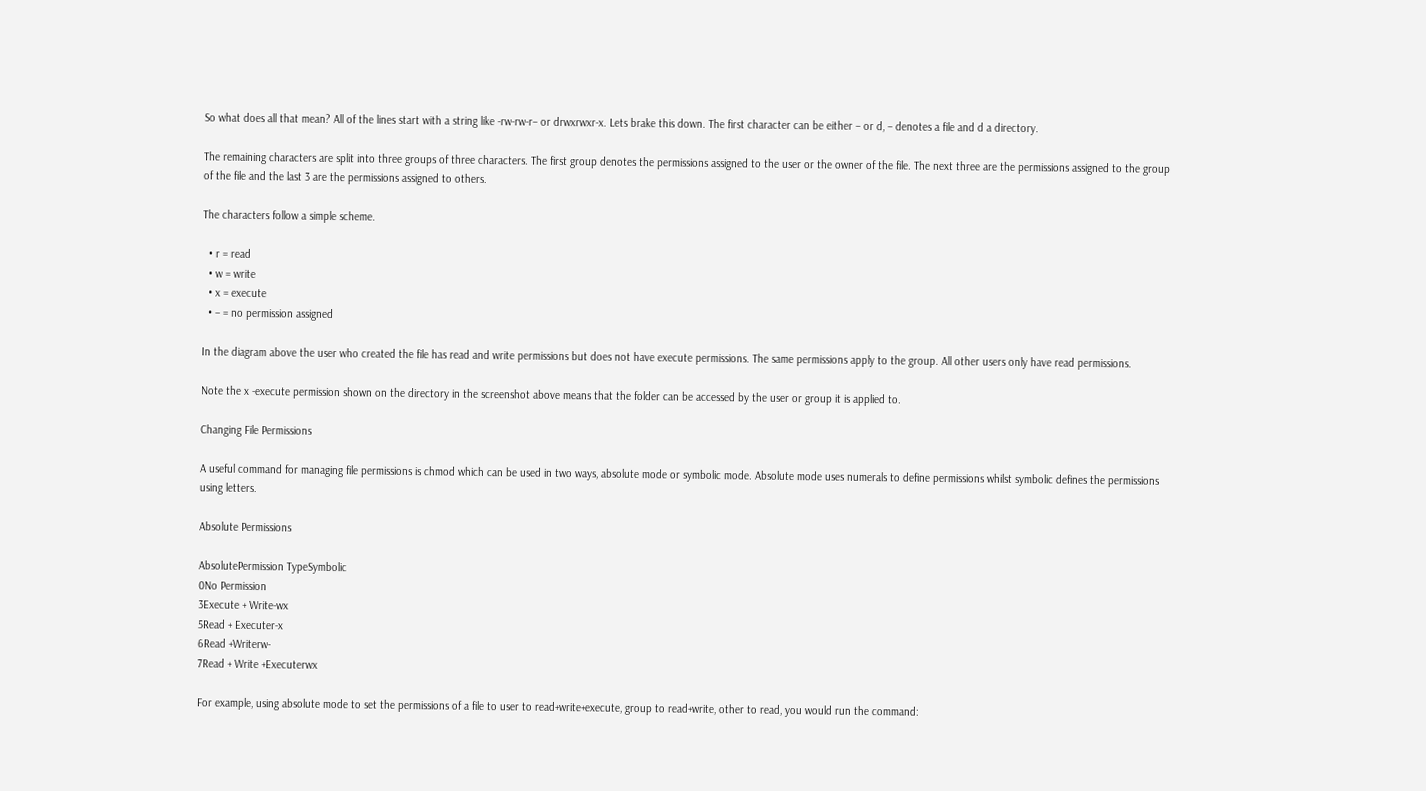So what does all that mean? All of the lines start with a string like -rw-rw-r– or drwxrwxr-x. Lets brake this down. The first character can be either – or d, – denotes a file and d a directory.

The remaining characters are split into three groups of three characters. The first group denotes the permissions assigned to the user or the owner of the file. The next three are the permissions assigned to the group of the file and the last 3 are the permissions assigned to others.

The characters follow a simple scheme.

  • r = read
  • w = write
  • x = execute
  • – = no permission assigned

In the diagram above the user who created the file has read and write permissions but does not have execute permissions. The same permissions apply to the group. All other users only have read permissions.

Note the x -execute permission shown on the directory in the screenshot above means that the folder can be accessed by the user or group it is applied to.

Changing File Permissions

A useful command for managing file permissions is chmod which can be used in two ways, absolute mode or symbolic mode. Absolute mode uses numerals to define permissions whilst symbolic defines the permissions using letters.

Absolute Permissions

AbsolutePermission TypeSymbolic
0No Permission
3Execute + Write-wx
5Read + Executer-x
6Read +Writerw-
7Read + Write +Executerwx

For example, using absolute mode to set the permissions of a file to user to read+write+execute, group to read+write, other to read, you would run the command: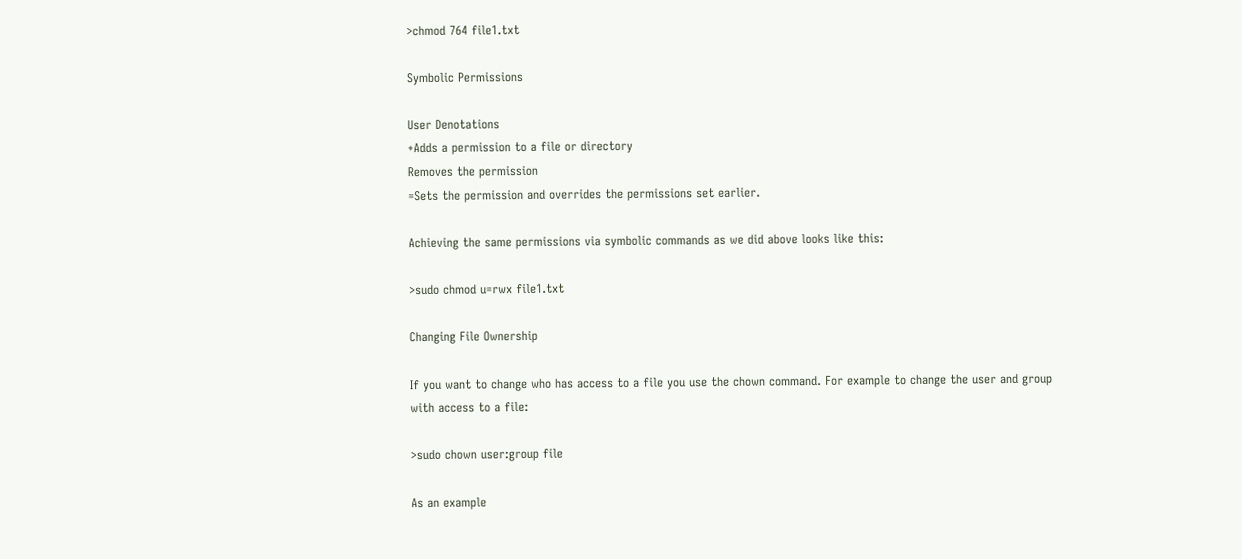>chmod 764 file1.txt

Symbolic Permissions

User Denotations
+Adds a permission to a file or directory
Removes the permission
=Sets the permission and overrides the permissions set earlier.

Achieving the same permissions via symbolic commands as we did above looks like this:

>sudo chmod u=rwx file1.txt

Changing File Ownership

If you want to change who has access to a file you use the chown command. For example to change the user and group with access to a file:

>sudo chown user:group file

As an example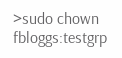>sudo chown fbloggs:testgrp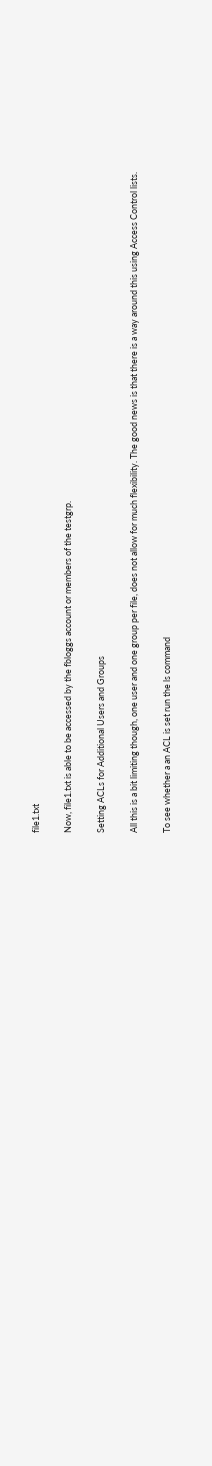file1.txt

Now, file1.txt is able to be accessed by the fbloggs account or members of the testgrp.

Setting ACLs for Additional Users and Groups

All this is a bit limiting though, one user and one group per file, does not allow for much flexibility. The good news is that there is a way around this using Access Control lists.

To see whether a an ACL is set run the ls command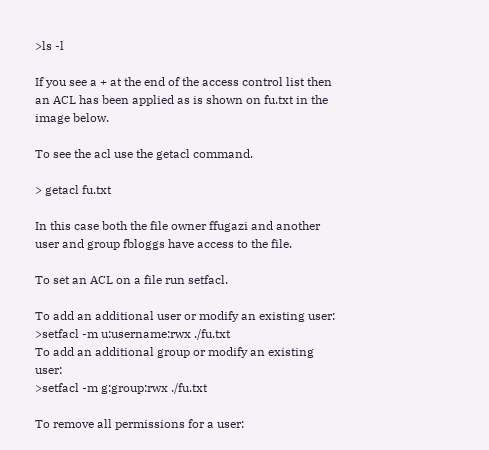>ls -l

If you see a + at the end of the access control list then an ACL has been applied as is shown on fu.txt in the image below.

To see the acl use the getacl command.

> getacl fu.txt

In this case both the file owner ffugazi and another user and group fbloggs have access to the file.

To set an ACL on a file run setfacl.

To add an additional user or modify an existing user:
>setfacl -m u:username:rwx ./fu.txt
To add an additional group or modify an existing user:
>setfacl -m g:group:rwx ./fu.txt

To remove all permissions for a user: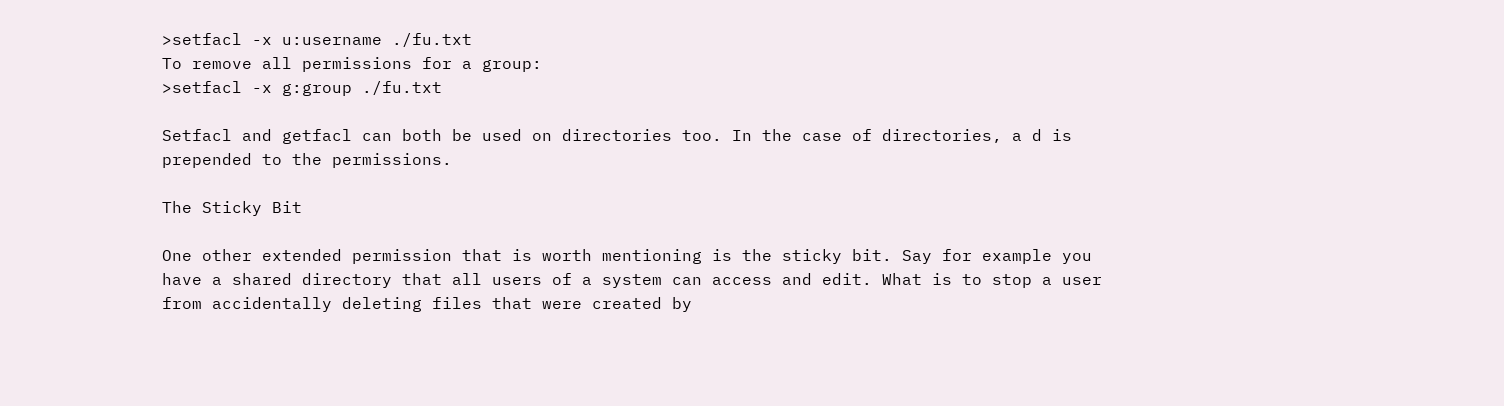>setfacl -x u:username ./fu.txt
To remove all permissions for a group:
>setfacl -x g:group ./fu.txt

Setfacl and getfacl can both be used on directories too. In the case of directories, a d is prepended to the permissions.

The Sticky Bit

One other extended permission that is worth mentioning is the sticky bit. Say for example you have a shared directory that all users of a system can access and edit. What is to stop a user from accidentally deleting files that were created by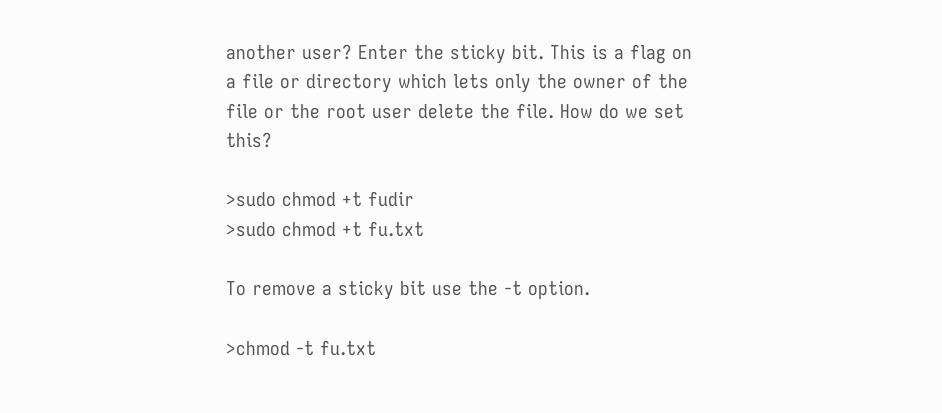another user? Enter the sticky bit. This is a flag on a file or directory which lets only the owner of the file or the root user delete the file. How do we set this?

>sudo chmod +t fudir
>sudo chmod +t fu.txt

To remove a sticky bit use the -t option.

>chmod -t fu.txt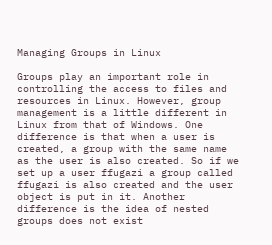Managing Groups in Linux

Groups play an important role in controlling the access to files and resources in Linux. However, group management is a little different in Linux from that of Windows. One difference is that when a user is created, a group with the same name as the user is also created. So if we set up a user ffugazi a group called ffugazi is also created and the user object is put in it. Another difference is the idea of nested groups does not exist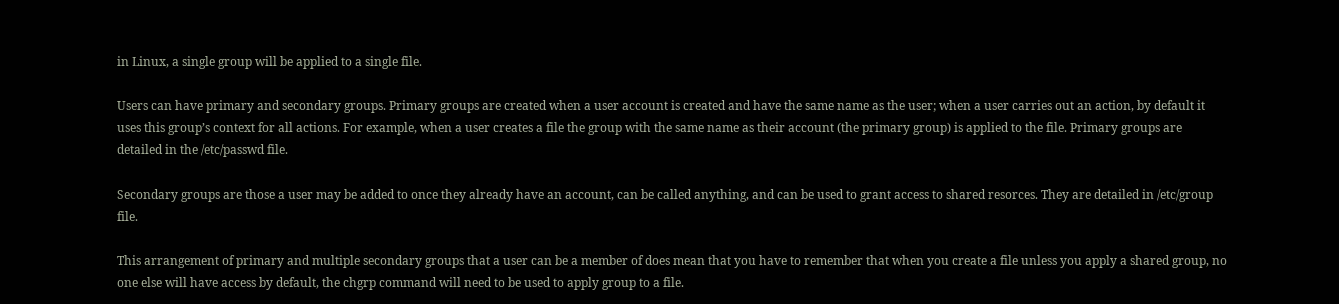in Linux, a single group will be applied to a single file.

Users can have primary and secondary groups. Primary groups are created when a user account is created and have the same name as the user; when a user carries out an action, by default it uses this group’s context for all actions. For example, when a user creates a file the group with the same name as their account (the primary group) is applied to the file. Primary groups are detailed in the /etc/passwd file.

Secondary groups are those a user may be added to once they already have an account, can be called anything, and can be used to grant access to shared resorces. They are detailed in /etc/group file.

This arrangement of primary and multiple secondary groups that a user can be a member of does mean that you have to remember that when you create a file unless you apply a shared group, no one else will have access by default, the chgrp command will need to be used to apply group to a file.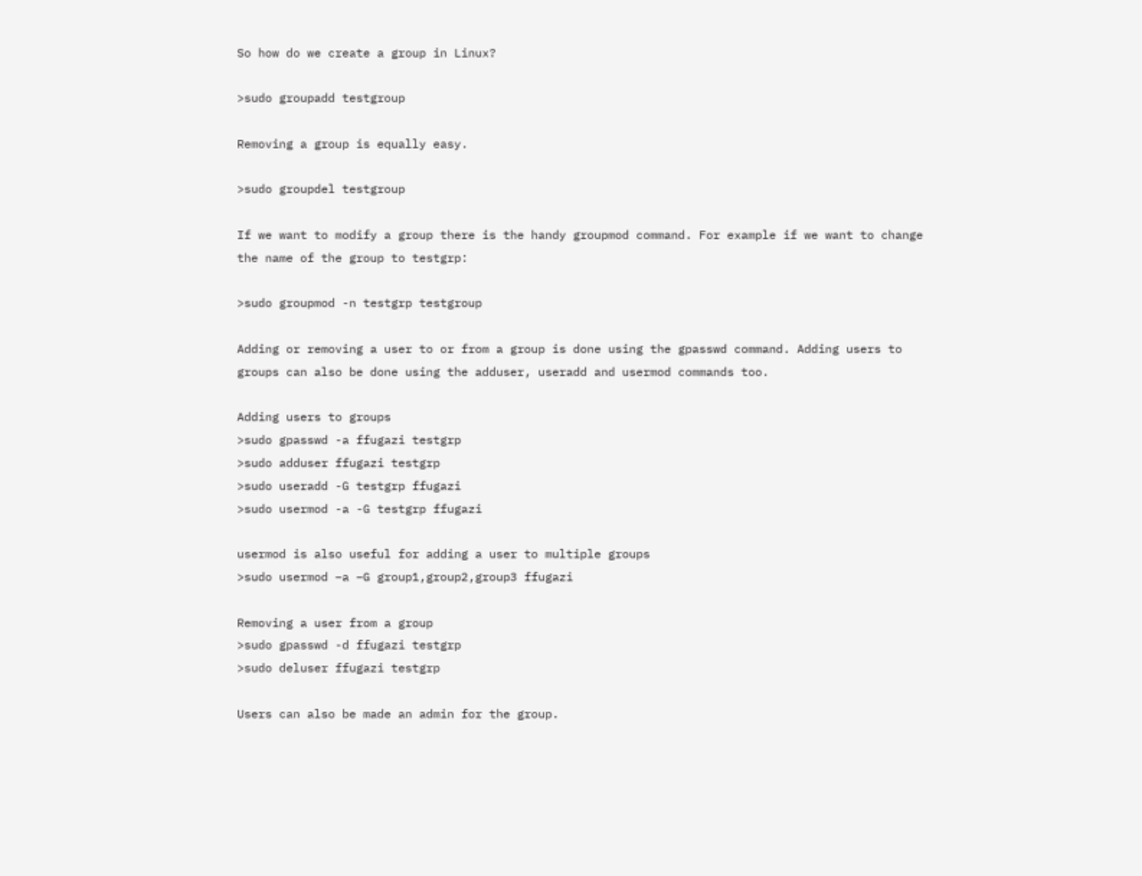So how do we create a group in Linux?

>sudo groupadd testgroup

Removing a group is equally easy.

>sudo groupdel testgroup

If we want to modify a group there is the handy groupmod command. For example if we want to change the name of the group to testgrp:

>sudo groupmod -n testgrp testgroup

Adding or removing a user to or from a group is done using the gpasswd command. Adding users to groups can also be done using the adduser, useradd and usermod commands too.

Adding users to groups
>sudo gpasswd -a ffugazi testgrp
>sudo adduser ffugazi testgrp
>sudo useradd -G testgrp ffugazi
>sudo usermod -a -G testgrp ffugazi

usermod is also useful for adding a user to multiple groups
>sudo usermod –a –G group1,group2,group3 ffugazi

Removing a user from a group
>sudo gpasswd -d ffugazi testgrp
>sudo deluser ffugazi testgrp

Users can also be made an admin for the group.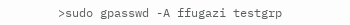>sudo gpasswd -A ffugazi testgrp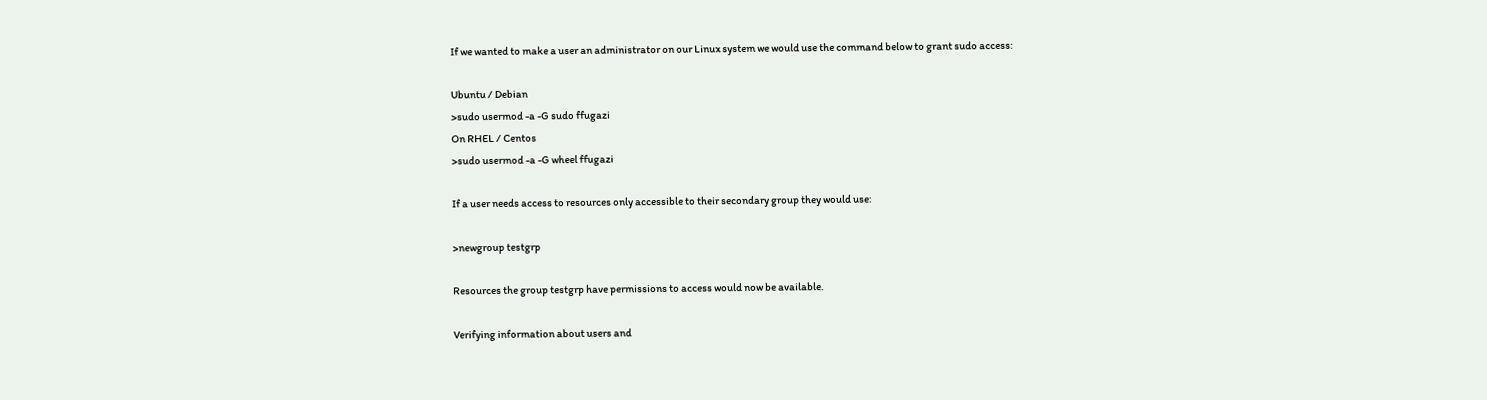If we wanted to make a user an administrator on our Linux system we would use the command below to grant sudo access:

Ubuntu / Debian
>sudo usermod -a -G sudo ffugazi
On RHEL / Centos
>sudo usermod -a -G wheel ffugazi

If a user needs access to resources only accessible to their secondary group they would use:

>newgroup testgrp

Resources the group testgrp have permissions to access would now be available.

Verifying information about users and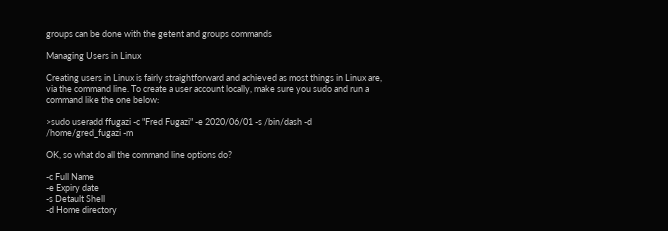groups can be done with the getent and groups commands

Managing Users in Linux

Creating users in Linux is fairly straightforward and achieved as most things in Linux are, via the command line. To create a user account locally, make sure you sudo and run a command like the one below:

>sudo useradd ffugazi -c "Fred Fugazi" -e 2020/06/01 -s /bin/dash -d /home/gred_fugazi -m

OK, so what do all the command line options do?

-c Full Name
-e Expiry date
-s Detault Shell
-d Home directory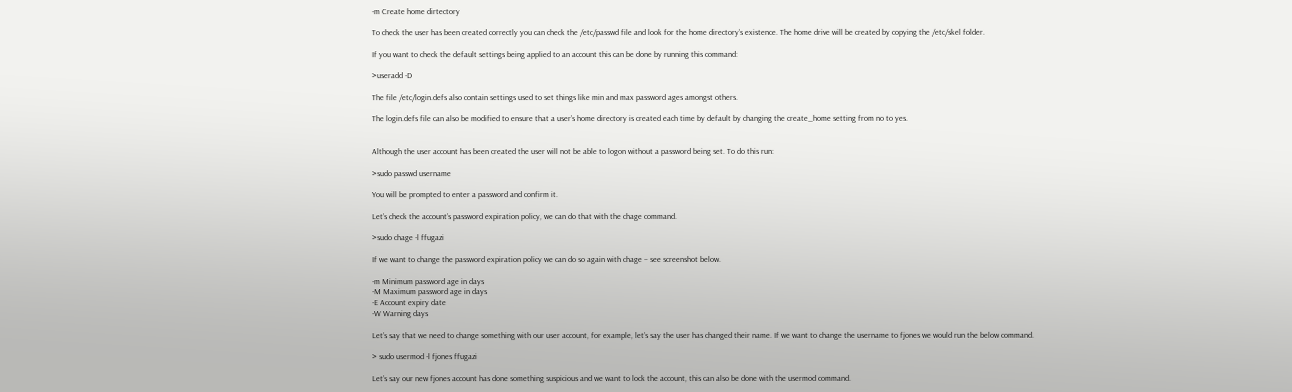-m Create home dirtectory

To check the user has been created correctly you can check the /etc/passwd file and look for the home directory’s existence. The home drive will be created by copying the /etc/skel folder.

If you want to check the default settings being applied to an account this can be done by running this command:

>useradd -D

The file /etc/login.defs also contain settings used to set things like min and max password ages amongst others.

The login.defs file can also be modified to ensure that a user’s home directory is created each time by default by changing the create_home setting from no to yes.


Although the user account has been created the user will not be able to logon without a password being set. To do this run:

>sudo passwd username

You will be prompted to enter a password and confirm it.

Let’s check the account’s password expiration policy, we can do that with the chage command.

>sudo chage -l ffugazi

If we want to change the password expiration policy we can do so again with chage – see screenshot below.

-m Minimum password age in days
-M Maximum password age in days
-E Account expiry date
-W Warning days

Let’s say that we need to change something with our user account, for example, let’s say the user has changed their name. If we want to change the username to fjones we would run the below command.

> sudo usermod -l fjones ffugazi

Let’s say our new fjones account has done something suspicious and we want to lock the account, this can also be done with the usermod command.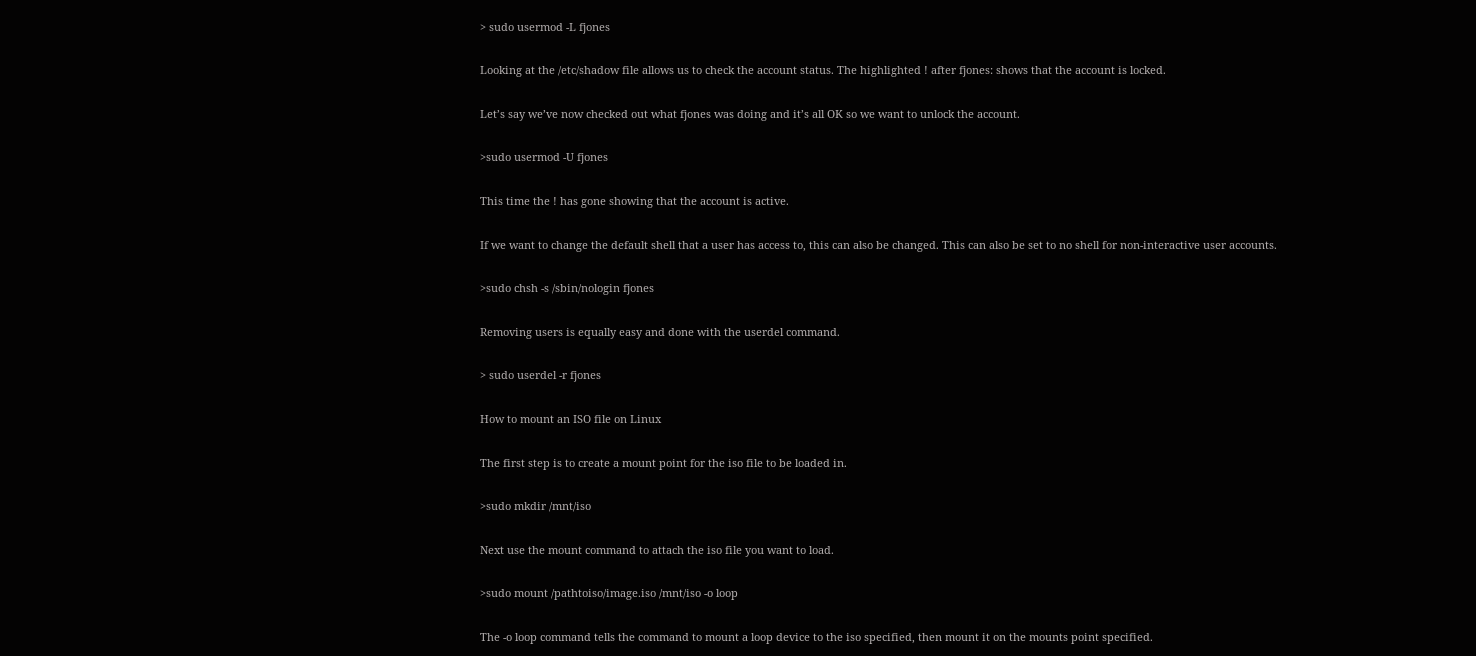> sudo usermod -L fjones

Looking at the /etc/shadow file allows us to check the account status. The highlighted ! after fjones: shows that the account is locked.

Let’s say we’ve now checked out what fjones was doing and it’s all OK so we want to unlock the account.

>sudo usermod -U fjones

This time the ! has gone showing that the account is active.

If we want to change the default shell that a user has access to, this can also be changed. This can also be set to no shell for non-interactive user accounts.

>sudo chsh -s /sbin/nologin fjones

Removing users is equally easy and done with the userdel command.

> sudo userdel -r fjones

How to mount an ISO file on Linux

The first step is to create a mount point for the iso file to be loaded in.

>sudo mkdir /mnt/iso

Next use the mount command to attach the iso file you want to load.

>sudo mount /pathtoiso/image.iso /mnt/iso -o loop

The -o loop command tells the command to mount a loop device to the iso specified, then mount it on the mounts point specified.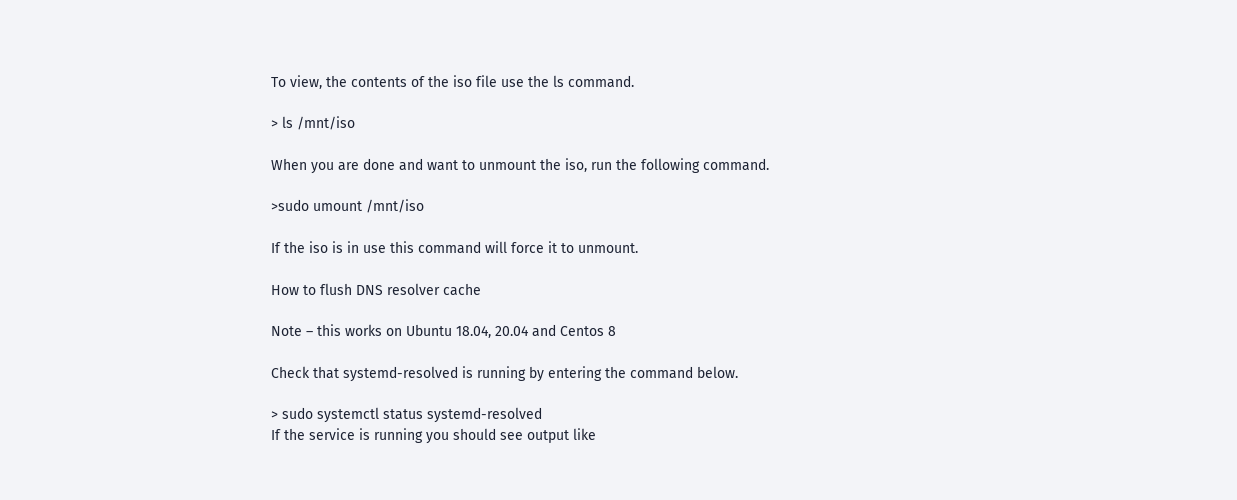To view, the contents of the iso file use the ls command.

> ls /mnt/iso

When you are done and want to unmount the iso, run the following command.

>sudo umount /mnt/iso

If the iso is in use this command will force it to unmount.

How to flush DNS resolver cache

Note – this works on Ubuntu 18.04, 20.04 and Centos 8

Check that systemd-resolved is running by entering the command below.

> sudo systemctl status systemd-resolved
If the service is running you should see output like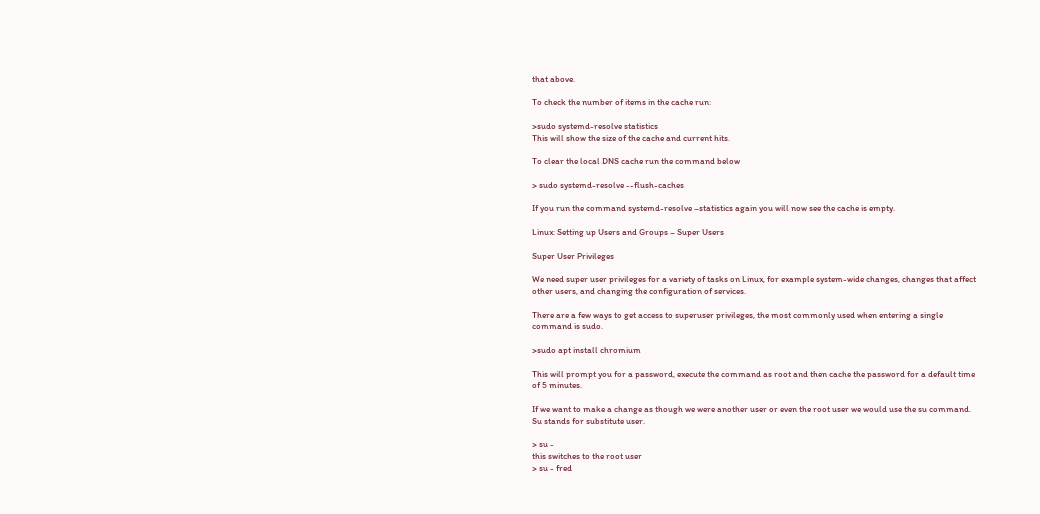that above.

To check the number of items in the cache run:

>sudo systemd-resolve statistics
This will show the size of the cache and current hits.

To clear the local DNS cache run the command below

> sudo systemd-resolve --flush-caches

If you run the command systemd-resolve –statistics again you will now see the cache is empty.

Linux: Setting up Users and Groups – Super Users

Super User Privileges

We need super user privileges for a variety of tasks on Linux, for example system-wide changes, changes that affect other users, and changing the configuration of services.

There are a few ways to get access to superuser privileges, the most commonly used when entering a single command is sudo.

>sudo apt install chromium

This will prompt you for a password, execute the command as root and then cache the password for a default time of 5 minutes.

If we want to make a change as though we were another user or even the root user we would use the su command. Su stands for substitute user.

> su -
this switches to the root user
> su - fred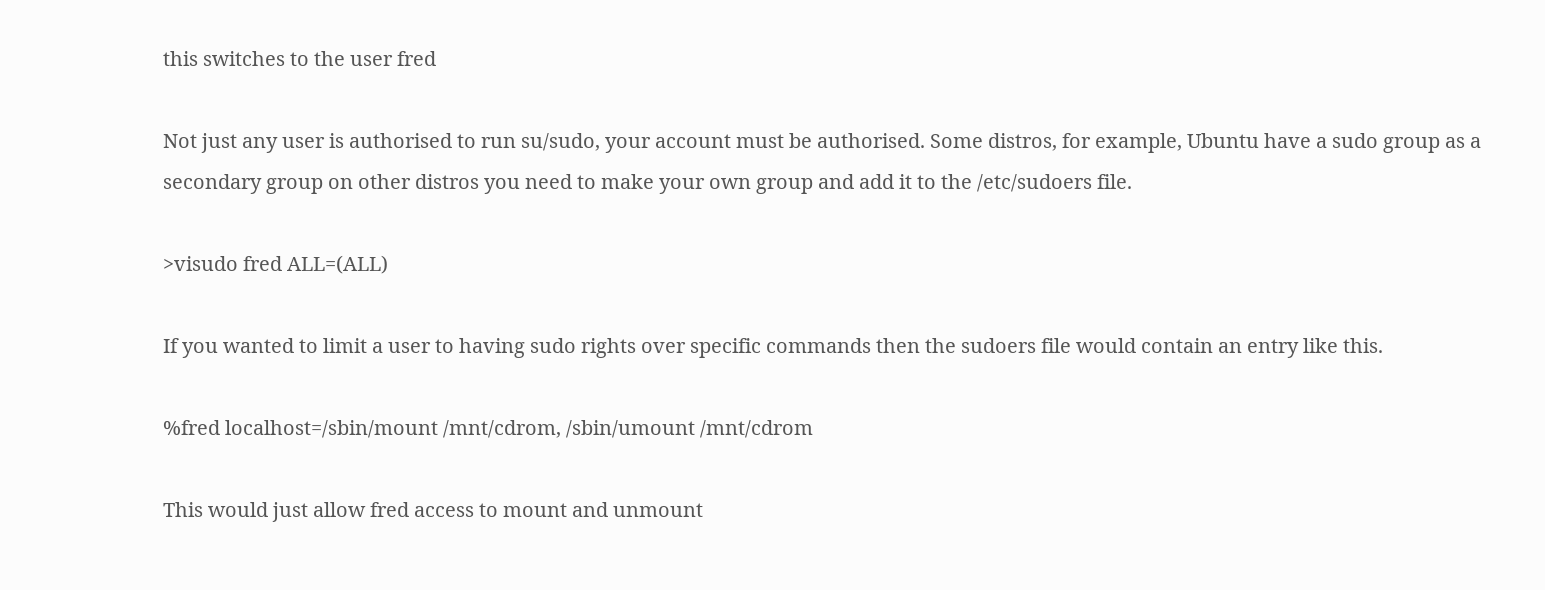this switches to the user fred

Not just any user is authorised to run su/sudo, your account must be authorised. Some distros, for example, Ubuntu have a sudo group as a secondary group on other distros you need to make your own group and add it to the /etc/sudoers file.

>visudo fred ALL=(ALL)

If you wanted to limit a user to having sudo rights over specific commands then the sudoers file would contain an entry like this.

%fred localhost=/sbin/mount /mnt/cdrom, /sbin/umount /mnt/cdrom

This would just allow fred access to mount and unmount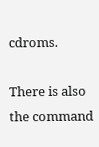cdroms.

There is also the command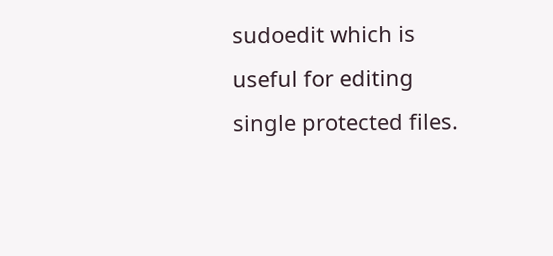sudoedit which is useful for editing single protected files.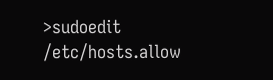>sudoedit /etc/hosts.allow